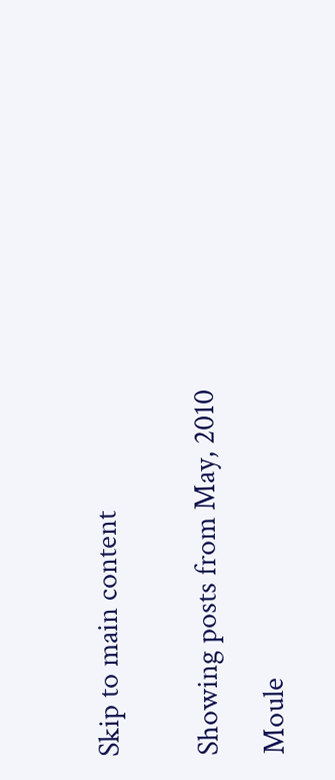Skip to main content


Showing posts from May, 2010

Moule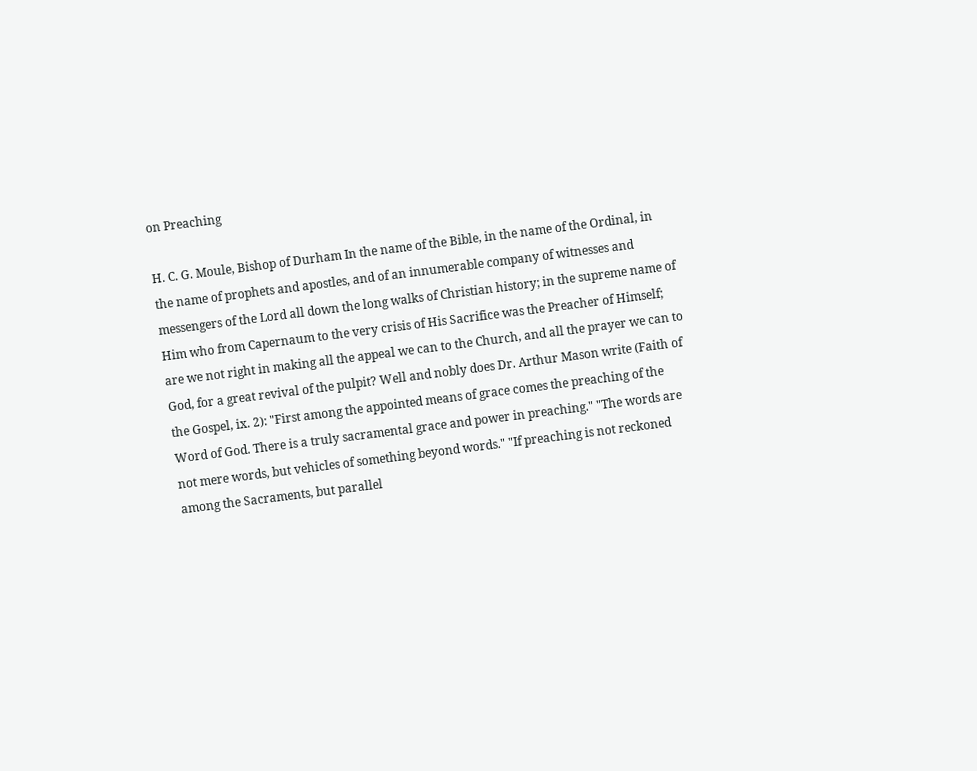on Preaching

H. C. G. Moule, Bishop of Durham In the name of the Bible, in the name of the Ordinal, in the name of prophets and apostles, and of an innumerable company of witnesses and messengers of the Lord all down the long walks of Christian history; in the supreme name of Him who from Capernaum to the very crisis of His Sacrifice was the Preacher of Himself; are we not right in making all the appeal we can to the Church, and all the prayer we can to God, for a great revival of the pulpit? Well and nobly does Dr. Arthur Mason write (Faith of the Gospel, ix. 2): "First among the appointed means of grace comes the preaching of the Word of God. There is a truly sacramental grace and power in preaching." "The words are not mere words, but vehicles of something beyond words." "If preaching is not reckoned among the Sacraments, but parallel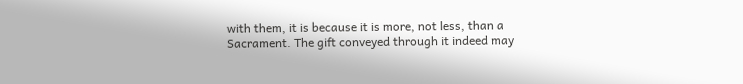with them, it is because it is more, not less, than a Sacrament. The gift conveyed through it indeed may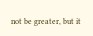not be greater, but it